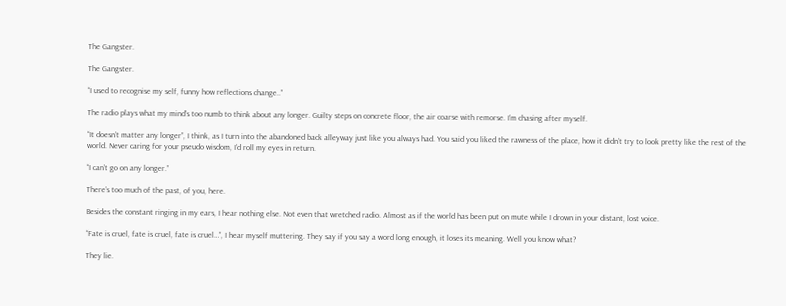The Gangster.

The Gangster.

“I used to recognise my self, funny how reflections change..”

The radio plays what my mind’s too numb to think about any longer. Guilty steps on concrete floor, the air coarse with remorse. I’m chasing after myself.

“It doesn’t matter any longer”, I think, as I turn into the abandoned back alleyway just like you always had. You said you liked the rawness of the place, how it didn’t try to look pretty like the rest of the world. Never caring for your pseudo wisdom, I’d roll my eyes in return.

“I can’t go on any longer.”

There’s too much of the past, of you, here.

Besides the constant ringing in my ears, I hear nothing else. Not even that wretched radio. Almost as if the world has been put on mute while I drown in your distant, lost voice.

“Fate is cruel, fate is cruel, fate is cruel…”, I hear myself muttering. They say if you say a word long enough, it loses its meaning. Well you know what?

They lie.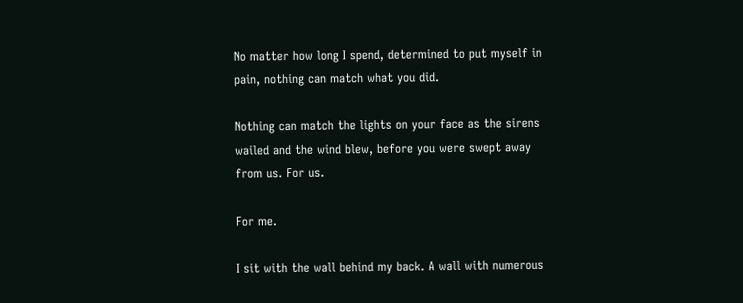No matter how long I spend, determined to put myself in pain, nothing can match what you did.

Nothing can match the lights on your face as the sirens wailed and the wind blew, before you were swept away from us. For us.

For me.

I sit with the wall behind my back. A wall with numerous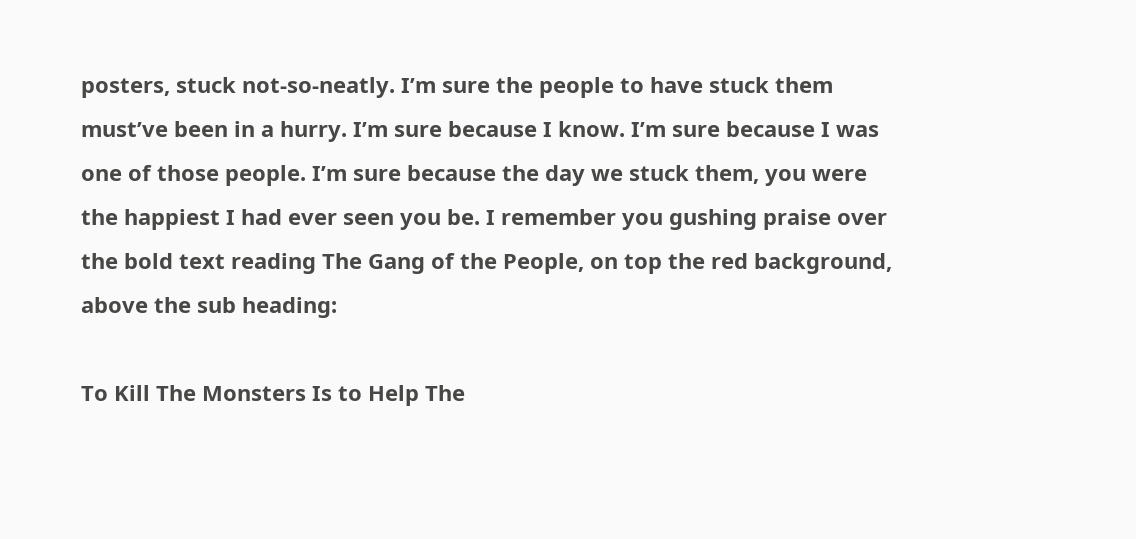posters, stuck not-so-neatly. I’m sure the people to have stuck them must’ve been in a hurry. I’m sure because I know. I’m sure because I was one of those people. I’m sure because the day we stuck them, you were the happiest I had ever seen you be. I remember you gushing praise over the bold text reading The Gang of the People, on top the red background, above the sub heading:

To Kill The Monsters Is to Help The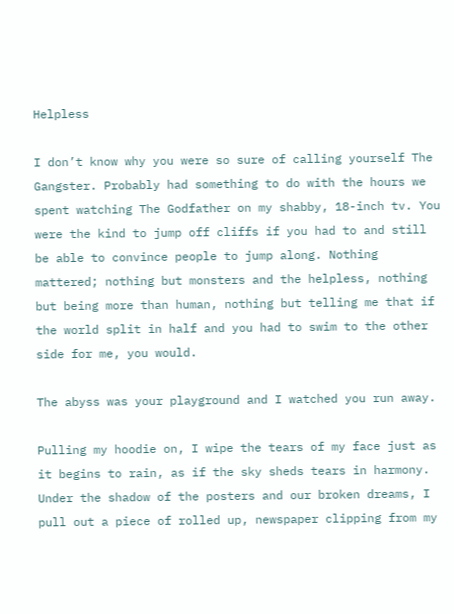Helpless

I don’t know why you were so sure of calling yourself The Gangster. Probably had something to do with the hours we spent watching The Godfather on my shabby, 18-inch tv. You were the kind to jump off cliffs if you had to and still be able to convince people to jump along. Nothing mattered; nothing but monsters and the helpless, nothing but being more than human, nothing but telling me that if the world split in half and you had to swim to the other side for me, you would.

The abyss was your playground and I watched you run away.

Pulling my hoodie on, I wipe the tears of my face just as it begins to rain, as if the sky sheds tears in harmony. Under the shadow of the posters and our broken dreams, I pull out a piece of rolled up, newspaper clipping from my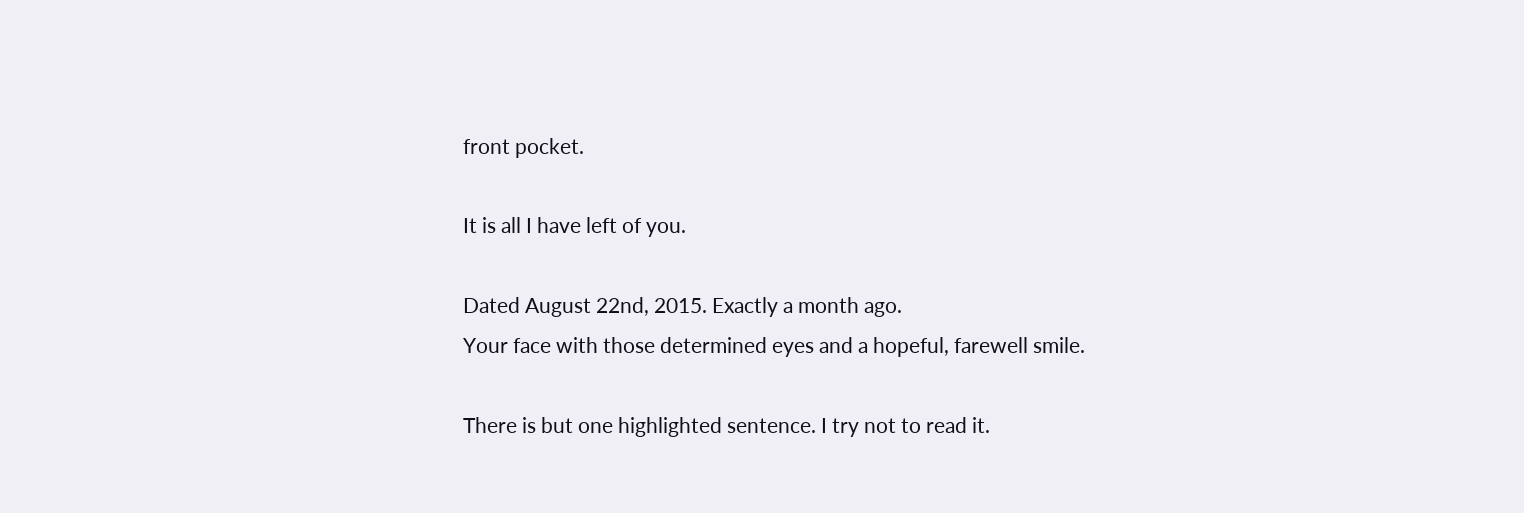front pocket.

It is all I have left of you.

Dated August 22nd, 2015. Exactly a month ago.
Your face with those determined eyes and a hopeful, farewell smile.

There is but one highlighted sentence. I try not to read it.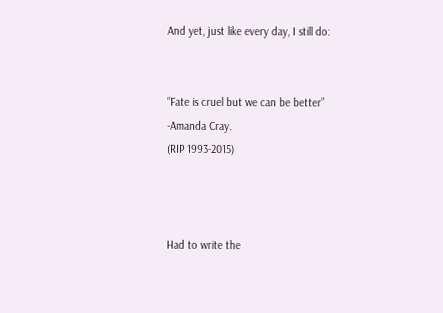And yet, just like every day, I still do:


“Fate is cruel but we can be better”
-Amanda Cray.
(RIP 1993-2015)



Had to write the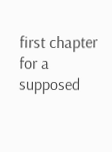first chapter for a supposed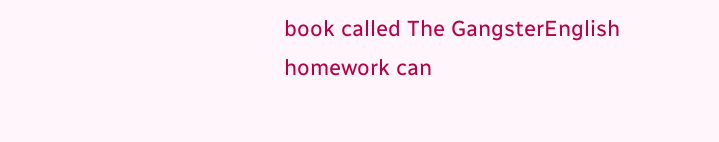book called The GangsterEnglish homework can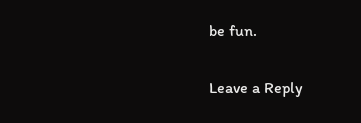be fun.


Leave a Reply